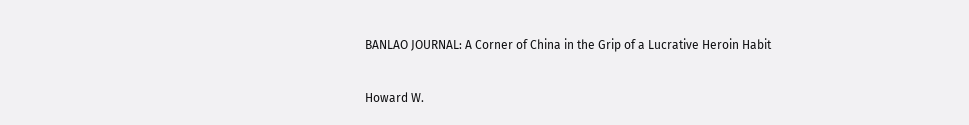BANLAO JOURNAL: A Corner of China in the Grip of a Lucrative Heroin Habit

Howard W.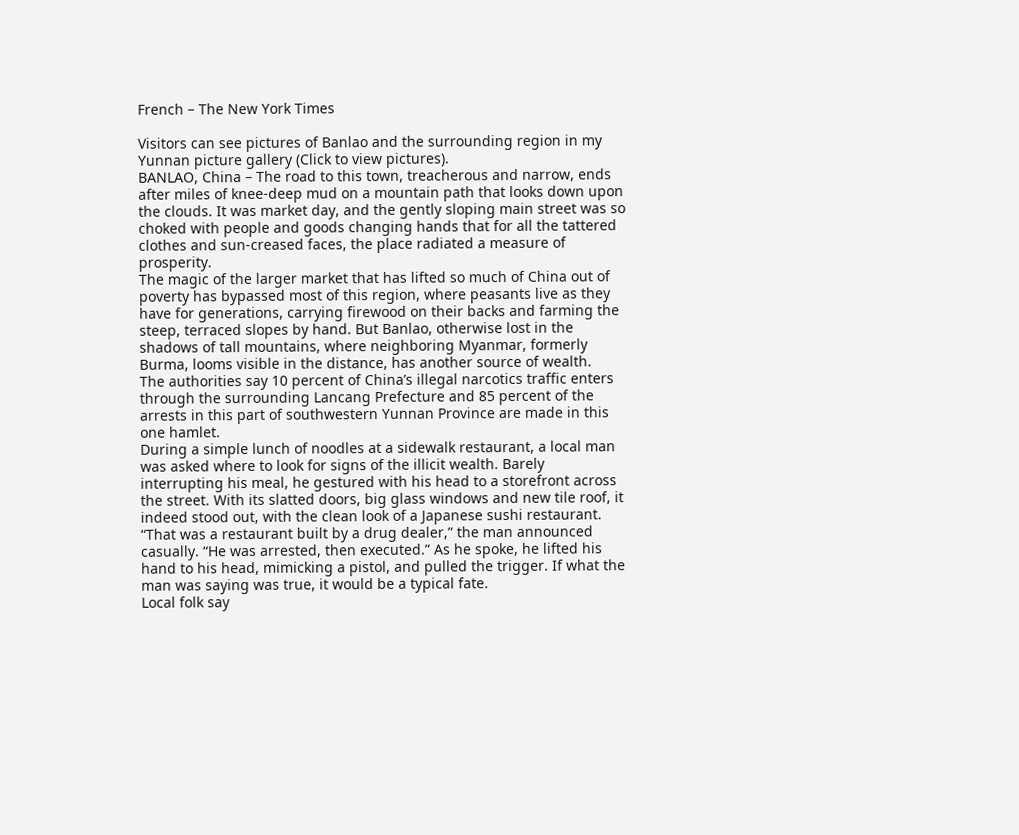French – The New York Times

Visitors can see pictures of Banlao and the surrounding region in my Yunnan picture gallery (Click to view pictures).
BANLAO, China – The road to this town, treacherous and narrow, ends after miles of knee-deep mud on a mountain path that looks down upon the clouds. It was market day, and the gently sloping main street was so choked with people and goods changing hands that for all the tattered clothes and sun-creased faces, the place radiated a measure of prosperity.
The magic of the larger market that has lifted so much of China out of poverty has bypassed most of this region, where peasants live as they have for generations, carrying firewood on their backs and farming the steep, terraced slopes by hand. But Banlao, otherwise lost in the shadows of tall mountains, where neighboring Myanmar, formerly Burma, looms visible in the distance, has another source of wealth.
The authorities say 10 percent of China’s illegal narcotics traffic enters through the surrounding Lancang Prefecture and 85 percent of the arrests in this part of southwestern Yunnan Province are made in this one hamlet.
During a simple lunch of noodles at a sidewalk restaurant, a local man was asked where to look for signs of the illicit wealth. Barely interrupting his meal, he gestured with his head to a storefront across the street. With its slatted doors, big glass windows and new tile roof, it indeed stood out, with the clean look of a Japanese sushi restaurant.
“That was a restaurant built by a drug dealer,” the man announced casually. “He was arrested, then executed.” As he spoke, he lifted his hand to his head, mimicking a pistol, and pulled the trigger. If what the man was saying was true, it would be a typical fate.
Local folk say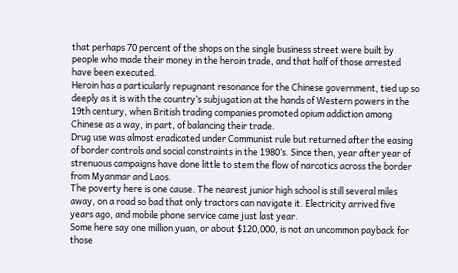that perhaps 70 percent of the shops on the single business street were built by people who made their money in the heroin trade, and that half of those arrested have been executed.
Heroin has a particularly repugnant resonance for the Chinese government, tied up so deeply as it is with the country’s subjugation at the hands of Western powers in the 19th century, when British trading companies promoted opium addiction among Chinese as a way, in part, of balancing their trade.
Drug use was almost eradicated under Communist rule but returned after the easing of border controls and social constraints in the 1980’s. Since then, year after year of strenuous campaigns have done little to stem the flow of narcotics across the border from Myanmar and Laos.
The poverty here is one cause. The nearest junior high school is still several miles away, on a road so bad that only tractors can navigate it. Electricity arrived five years ago, and mobile phone service came just last year.
Some here say one million yuan, or about $120,000, is not an uncommon payback for those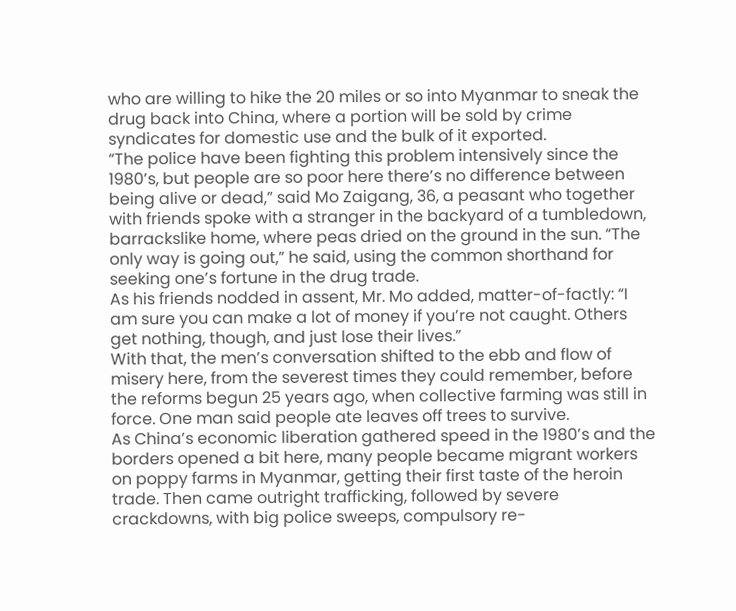who are willing to hike the 20 miles or so into Myanmar to sneak the drug back into China, where a portion will be sold by crime syndicates for domestic use and the bulk of it exported.
“The police have been fighting this problem intensively since the 1980’s, but people are so poor here there’s no difference between being alive or dead,” said Mo Zaigang, 36, a peasant who together with friends spoke with a stranger in the backyard of a tumbledown, barrackslike home, where peas dried on the ground in the sun. “The only way is going out,” he said, using the common shorthand for seeking one’s fortune in the drug trade.
As his friends nodded in assent, Mr. Mo added, matter-of-factly: “I am sure you can make a lot of money if you’re not caught. Others get nothing, though, and just lose their lives.”
With that, the men’s conversation shifted to the ebb and flow of misery here, from the severest times they could remember, before the reforms begun 25 years ago, when collective farming was still in force. One man said people ate leaves off trees to survive.
As China’s economic liberation gathered speed in the 1980’s and the borders opened a bit here, many people became migrant workers on poppy farms in Myanmar, getting their first taste of the heroin trade. Then came outright trafficking, followed by severe crackdowns, with big police sweeps, compulsory re-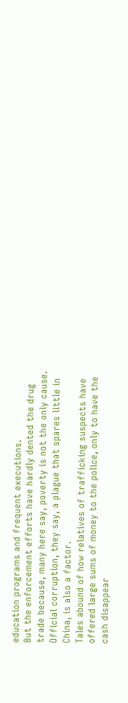education programs and frequent executions.
But the enforcement efforts have hardly dented the drug trade because, many here say, poverty is not the only cause. Official corruption, they say, a plague that spares little in China, is also a factor.
Tales abound of how relatives of trafficking suspects have offered large sums of money to the police, only to have the cash disappear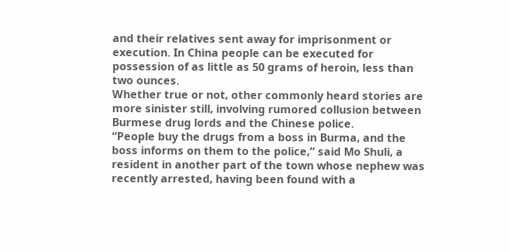and their relatives sent away for imprisonment or execution. In China people can be executed for possession of as little as 50 grams of heroin, less than two ounces.
Whether true or not, other commonly heard stories are more sinister still, involving rumored collusion between Burmese drug lords and the Chinese police.
“People buy the drugs from a boss in Burma, and the boss informs on them to the police,” said Mo Shuli, a resident in another part of the town whose nephew was recently arrested, having been found with a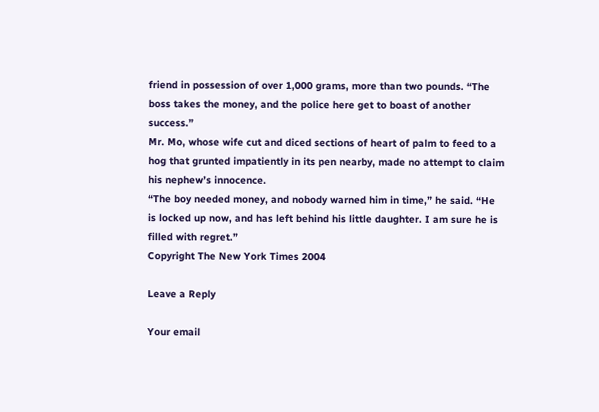friend in possession of over 1,000 grams, more than two pounds. “The boss takes the money, and the police here get to boast of another success.”
Mr. Mo, whose wife cut and diced sections of heart of palm to feed to a hog that grunted impatiently in its pen nearby, made no attempt to claim his nephew’s innocence.
“The boy needed money, and nobody warned him in time,” he said. “He is locked up now, and has left behind his little daughter. I am sure he is filled with regret.”
Copyright The New York Times 2004

Leave a Reply

Your email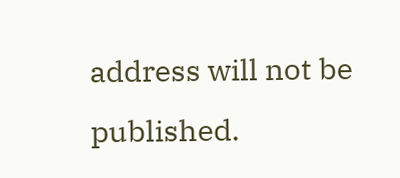address will not be published.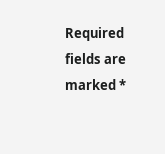Required fields are marked *